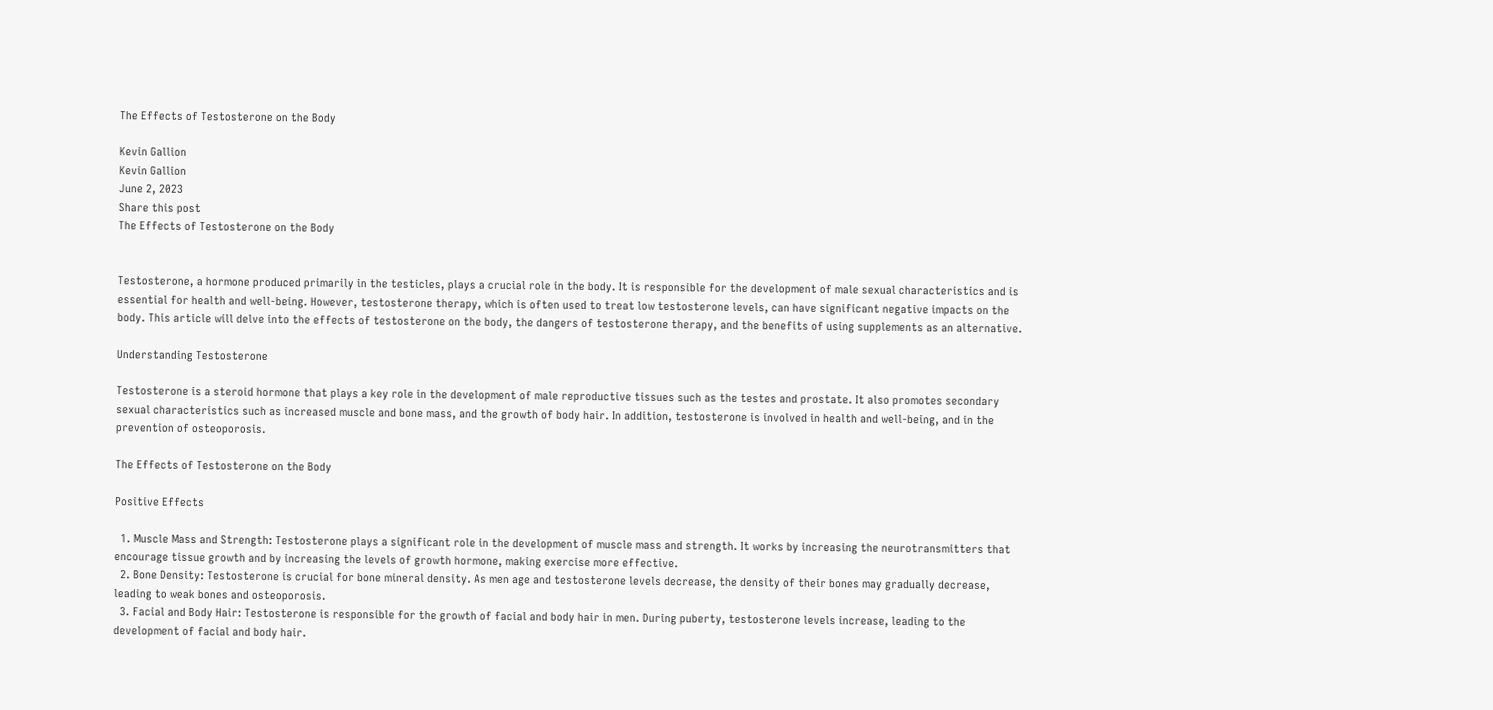The Effects of Testosterone on the Body

Kevin Gallion
Kevin Gallion
June 2, 2023
Share this post
The Effects of Testosterone on the Body


Testosterone, a hormone produced primarily in the testicles, plays a crucial role in the body. It is responsible for the development of male sexual characteristics and is essential for health and well-being. However, testosterone therapy, which is often used to treat low testosterone levels, can have significant negative impacts on the body. This article will delve into the effects of testosterone on the body, the dangers of testosterone therapy, and the benefits of using supplements as an alternative.

Understanding Testosterone

Testosterone is a steroid hormone that plays a key role in the development of male reproductive tissues such as the testes and prostate. It also promotes secondary sexual characteristics such as increased muscle and bone mass, and the growth of body hair. In addition, testosterone is involved in health and well-being, and in the prevention of osteoporosis.

The Effects of Testosterone on the Body

Positive Effects

  1. Muscle Mass and Strength: Testosterone plays a significant role in the development of muscle mass and strength. It works by increasing the neurotransmitters that encourage tissue growth and by increasing the levels of growth hormone, making exercise more effective.
  2. Bone Density: Testosterone is crucial for bone mineral density. As men age and testosterone levels decrease, the density of their bones may gradually decrease, leading to weak bones and osteoporosis.
  3. Facial and Body Hair: Testosterone is responsible for the growth of facial and body hair in men. During puberty, testosterone levels increase, leading to the development of facial and body hair.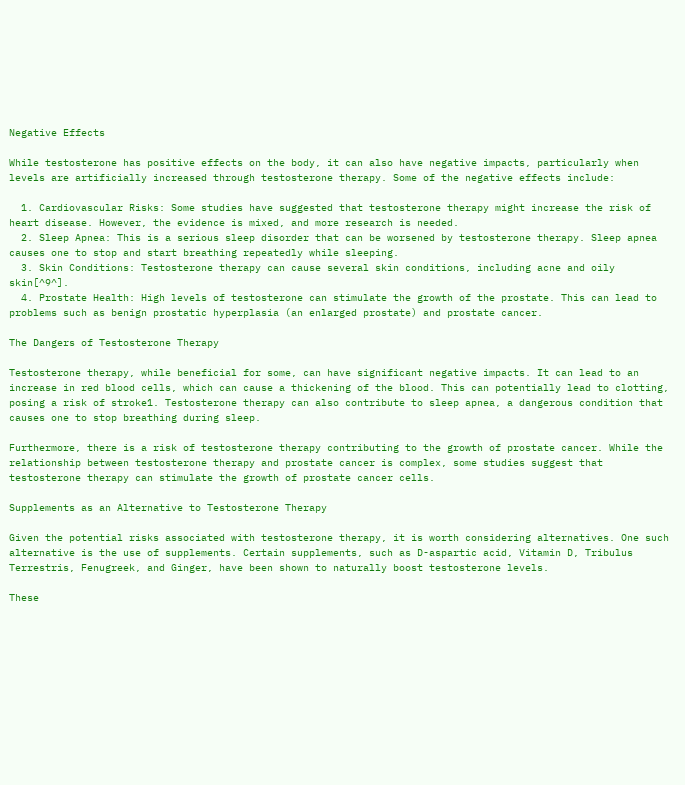Negative Effects

While testosterone has positive effects on the body, it can also have negative impacts, particularly when levels are artificially increased through testosterone therapy. Some of the negative effects include:

  1. Cardiovascular Risks: Some studies have suggested that testosterone therapy might increase the risk of heart disease. However, the evidence is mixed, and more research is needed.
  2. Sleep Apnea: This is a serious sleep disorder that can be worsened by testosterone therapy. Sleep apnea causes one to stop and start breathing repeatedly while sleeping.
  3. Skin Conditions: Testosterone therapy can cause several skin conditions, including acne and oily skin[^9^].
  4. Prostate Health: High levels of testosterone can stimulate the growth of the prostate. This can lead to problems such as benign prostatic hyperplasia (an enlarged prostate) and prostate cancer.

The Dangers of Testosterone Therapy

Testosterone therapy, while beneficial for some, can have significant negative impacts. It can lead to an increase in red blood cells, which can cause a thickening of the blood. This can potentially lead to clotting, posing a risk of stroke1. Testosterone therapy can also contribute to sleep apnea, a dangerous condition that causes one to stop breathing during sleep.

Furthermore, there is a risk of testosterone therapy contributing to the growth of prostate cancer. While the relationship between testosterone therapy and prostate cancer is complex, some studies suggest that testosterone therapy can stimulate the growth of prostate cancer cells.

Supplements as an Alternative to Testosterone Therapy

Given the potential risks associated with testosterone therapy, it is worth considering alternatives. One such alternative is the use of supplements. Certain supplements, such as D-aspartic acid, Vitamin D, Tribulus Terrestris, Fenugreek, and Ginger, have been shown to naturally boost testosterone levels.

These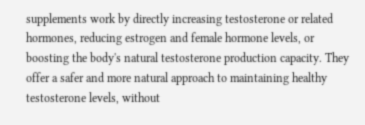supplements work by directly increasing testosterone or related hormones, reducing estrogen and female hormone levels, or boosting the body's natural testosterone production capacity. They offer a safer and more natural approach to maintaining healthy testosterone levels, without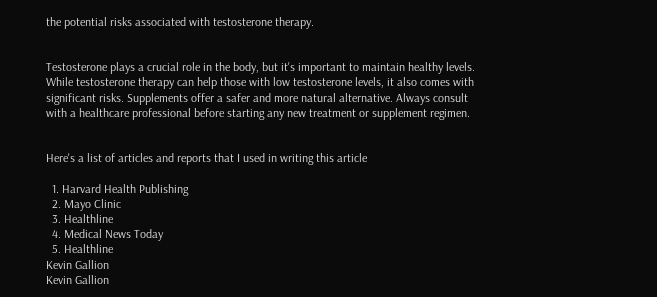the potential risks associated with testosterone therapy.


Testosterone plays a crucial role in the body, but it's important to maintain healthy levels. While testosterone therapy can help those with low testosterone levels, it also comes with significant risks. Supplements offer a safer and more natural alternative. Always consult with a healthcare professional before starting any new treatment or supplement regimen.


Here's a list of articles and reports that I used in writing this article

  1. Harvard Health Publishing
  2. Mayo Clinic
  3. Healthline
  4. Medical News Today
  5. Healthline
Kevin Gallion
Kevin Gallion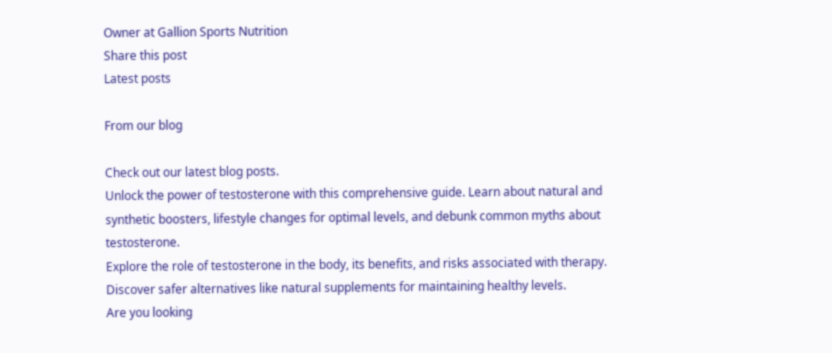Owner at Gallion Sports Nutrition
Share this post
Latest posts

From our blog

Check out our latest blog posts.
Unlock the power of testosterone with this comprehensive guide. Learn about natural and synthetic boosters, lifestyle changes for optimal levels, and debunk common myths about testosterone.
Explore the role of testosterone in the body, its benefits, and risks associated with therapy. Discover safer alternatives like natural supplements for maintaining healthy levels.
Are you looking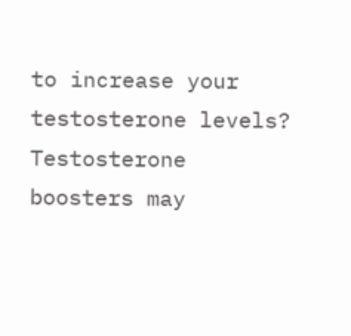to increase your testosterone levels? Testosterone boosters may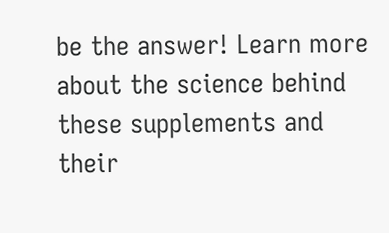be the answer! Learn more about the science behind these supplements and their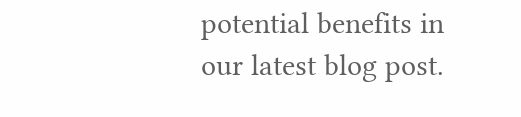potential benefits in our latest blog post.